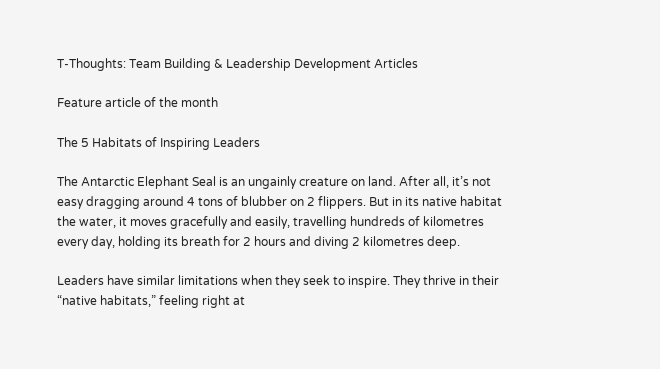T-Thoughts: Team Building & Leadership Development Articles

Feature article of the month

The 5 Habitats of Inspiring Leaders

The Antarctic Elephant Seal is an ungainly creature on land. After all, it’s not easy dragging around 4 tons of blubber on 2 flippers. But in its native habitat the water, it moves gracefully and easily, travelling hundreds of kilometres every day, holding its breath for 2 hours and diving 2 kilometres deep.

Leaders have similar limitations when they seek to inspire. They thrive in their “native habitats,” feeling right at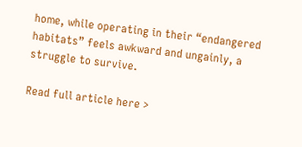home, while operating in their “endangered habitats” feels awkward and ungainly, a struggle to survive.

Read full article here >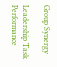Group Synergy

Leadership Task Performance